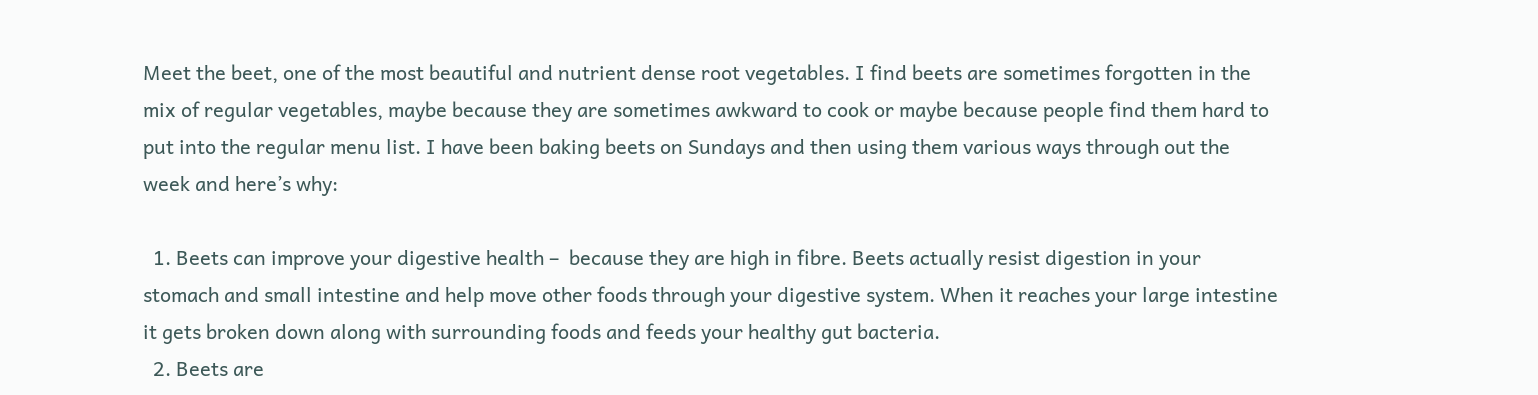Meet the beet, one of the most beautiful and nutrient dense root vegetables. I find beets are sometimes forgotten in the mix of regular vegetables, maybe because they are sometimes awkward to cook or maybe because people find them hard to put into the regular menu list. I have been baking beets on Sundays and then using them various ways through out the week and here’s why:

  1. Beets can improve your digestive health –  because they are high in fibre. Beets actually resist digestion in your stomach and small intestine and help move other foods through your digestive system. When it reaches your large intestine it gets broken down along with surrounding foods and feeds your healthy gut bacteria.
  2. Beets are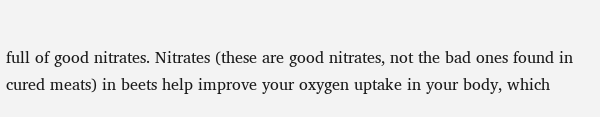full of good nitrates. Nitrates (these are good nitrates, not the bad ones found in cured meats) in beets help improve your oxygen uptake in your body, which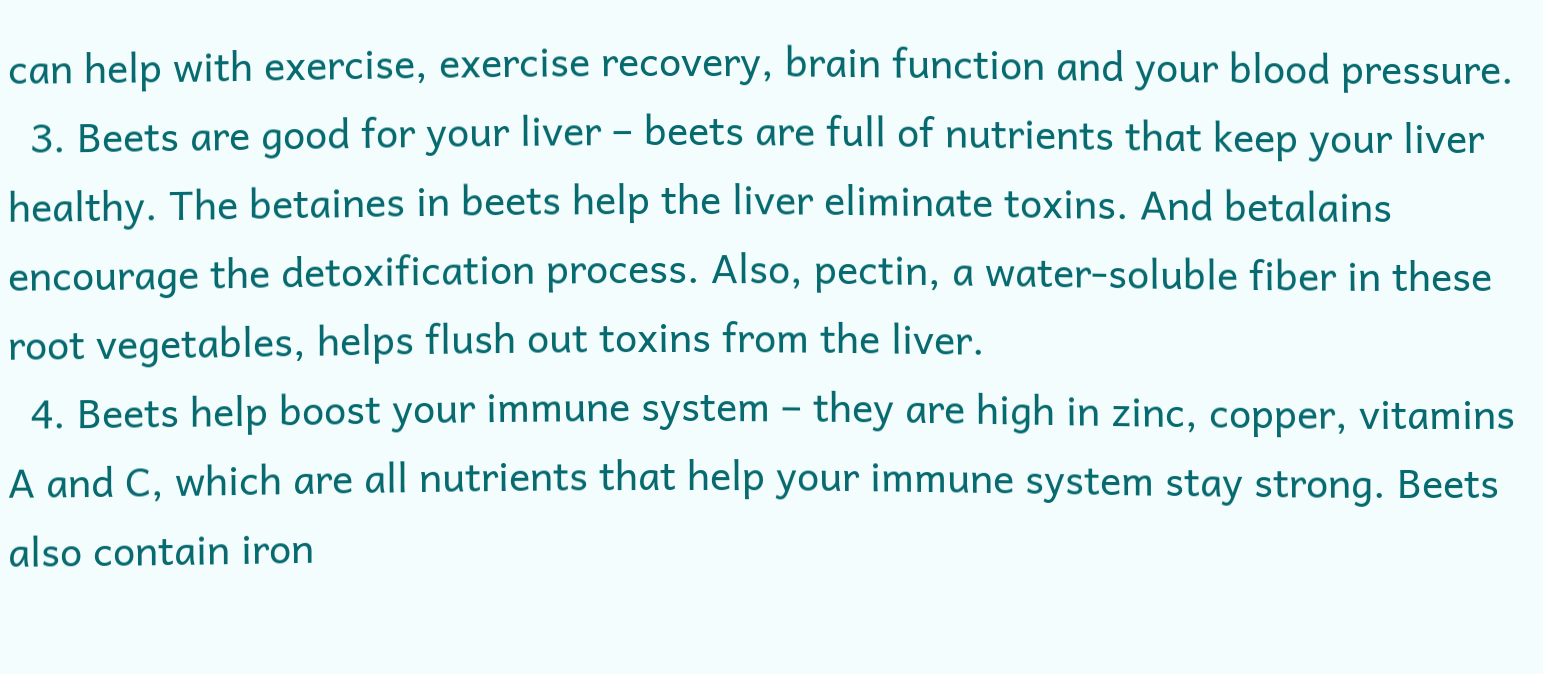can help with exercise, exercise recovery, brain function and your blood pressure.
  3. Beets are good for your liver – beets are full of nutrients that keep your liver healthy. The betaines in beets help the liver eliminate toxins. And betalains encourage the detoxification process. Also, pectin, a water-soluble fiber in these root vegetables, helps flush out toxins from the liver.
  4. Beets help boost your immune system – they are high in zinc, copper, vitamins A and C, which are all nutrients that help your immune system stay strong. Beets also contain iron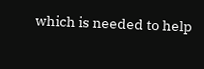which is needed to help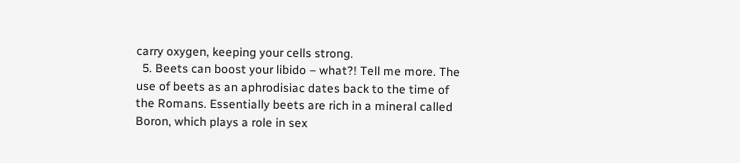carry oxygen, keeping your cells strong.
  5. Beets can boost your libido – what?! Tell me more. The use of beets as an aphrodisiac dates back to the time of the Romans. Essentially beets are rich in a mineral called Boron, which plays a role in sex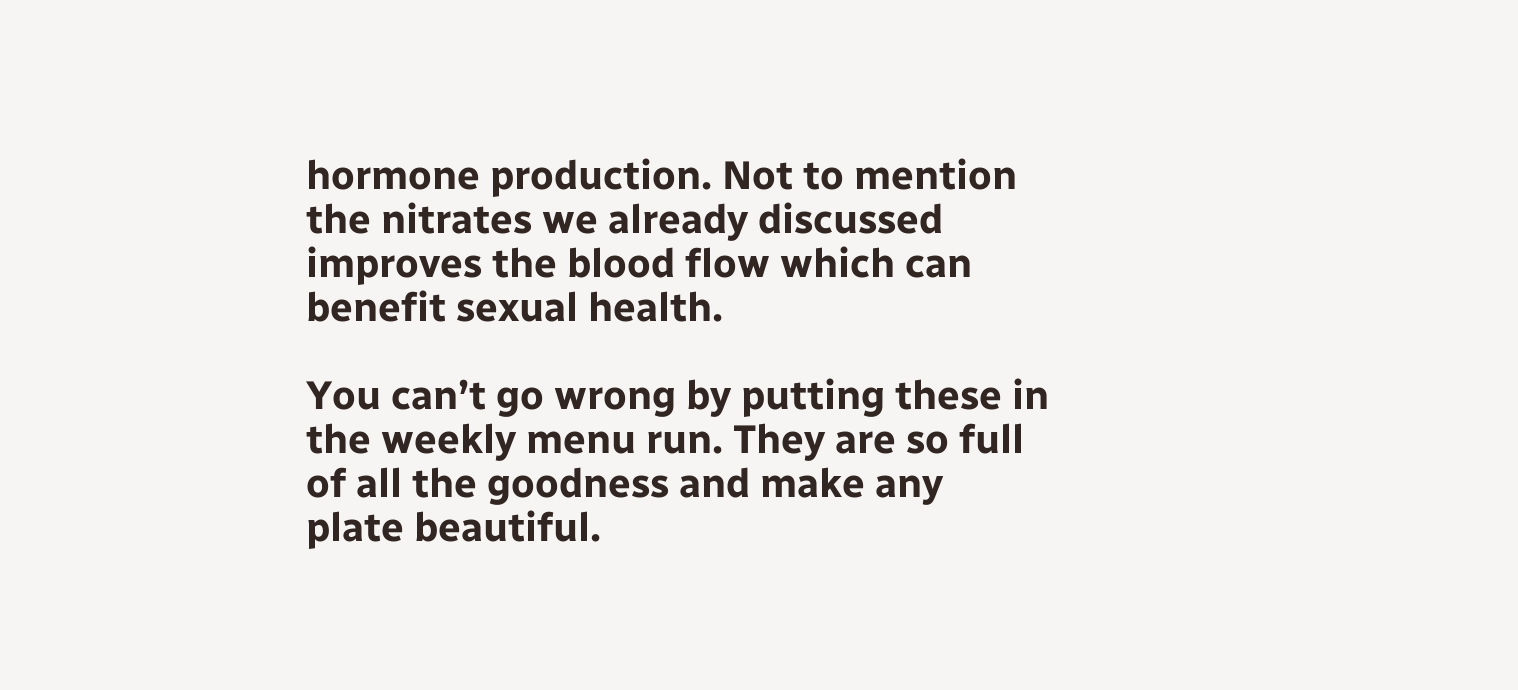hormone production. Not to mention the nitrates we already discussed improves the blood flow which can benefit sexual health.

You can’t go wrong by putting these in the weekly menu run. They are so full of all the goodness and make any plate beautiful.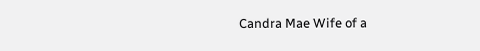Candra Mae Wife of a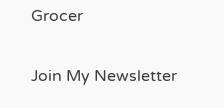Grocer

Join My Newsletter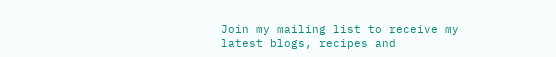Join my mailing list to receive my latest blogs, recipes and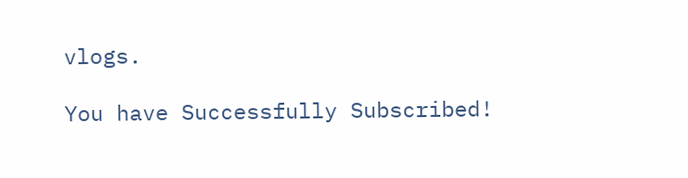vlogs.

You have Successfully Subscribed!